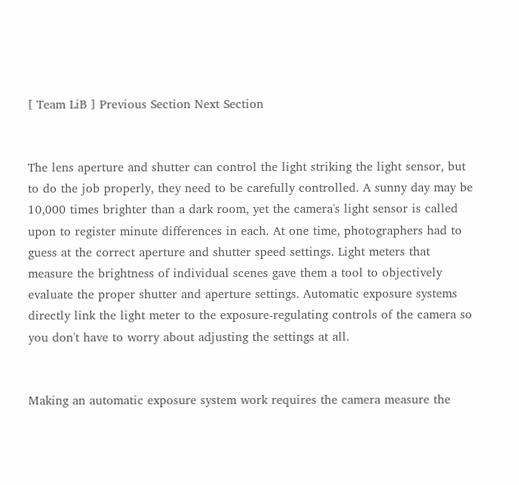[ Team LiB ] Previous Section Next Section


The lens aperture and shutter can control the light striking the light sensor, but to do the job properly, they need to be carefully controlled. A sunny day may be 10,000 times brighter than a dark room, yet the camera's light sensor is called upon to register minute differences in each. At one time, photographers had to guess at the correct aperture and shutter speed settings. Light meters that measure the brightness of individual scenes gave them a tool to objectively evaluate the proper shutter and aperture settings. Automatic exposure systems directly link the light meter to the exposure-regulating controls of the camera so you don't have to worry about adjusting the settings at all.


Making an automatic exposure system work requires the camera measure the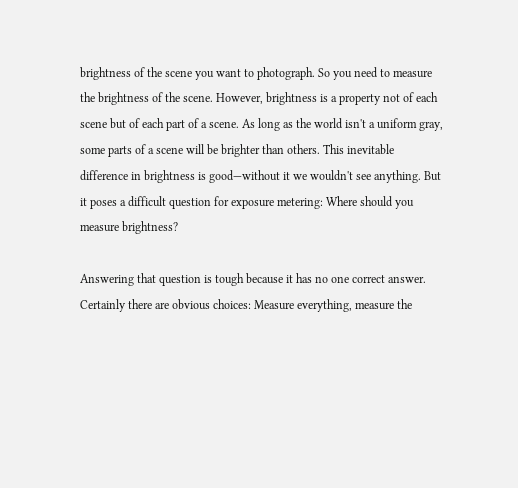brightness of the scene you want to photograph. So you need to measure the brightness of the scene. However, brightness is a property not of each scene but of each part of a scene. As long as the world isn't a uniform gray, some parts of a scene will be brighter than others. This inevitable difference in brightness is good—without it we wouldn't see anything. But it poses a difficult question for exposure metering: Where should you measure brightness?

Answering that question is tough because it has no one correct answer. Certainly there are obvious choices: Measure everything, measure the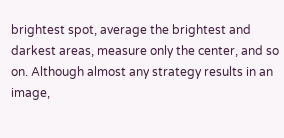brightest spot, average the brightest and darkest areas, measure only the center, and so on. Although almost any strategy results in an image,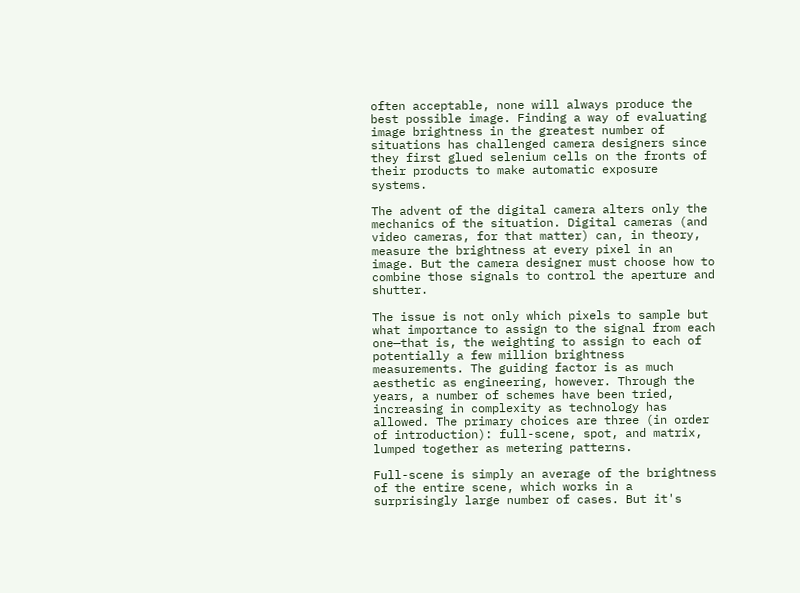often acceptable, none will always produce the best possible image. Finding a way of evaluating image brightness in the greatest number of situations has challenged camera designers since they first glued selenium cells on the fronts of their products to make automatic exposure systems.

The advent of the digital camera alters only the mechanics of the situation. Digital cameras (and video cameras, for that matter) can, in theory, measure the brightness at every pixel in an image. But the camera designer must choose how to combine those signals to control the aperture and shutter.

The issue is not only which pixels to sample but what importance to assign to the signal from each one—that is, the weighting to assign to each of potentially a few million brightness measurements. The guiding factor is as much aesthetic as engineering, however. Through the years, a number of schemes have been tried, increasing in complexity as technology has allowed. The primary choices are three (in order of introduction): full-scene, spot, and matrix, lumped together as metering patterns.

Full-scene is simply an average of the brightness of the entire scene, which works in a surprisingly large number of cases. But it's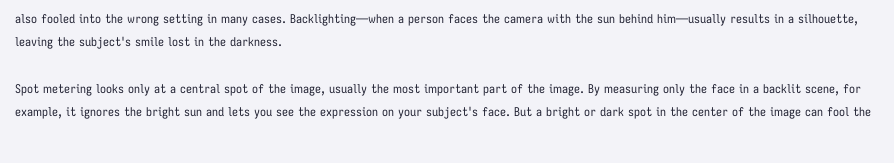also fooled into the wrong setting in many cases. Backlighting—when a person faces the camera with the sun behind him—usually results in a silhouette, leaving the subject's smile lost in the darkness.

Spot metering looks only at a central spot of the image, usually the most important part of the image. By measuring only the face in a backlit scene, for example, it ignores the bright sun and lets you see the expression on your subject's face. But a bright or dark spot in the center of the image can fool the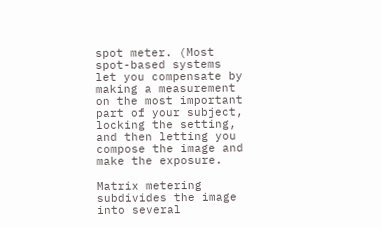spot meter. (Most spot-based systems let you compensate by making a measurement on the most important part of your subject, locking the setting, and then letting you compose the image and make the exposure.

Matrix metering subdivides the image into several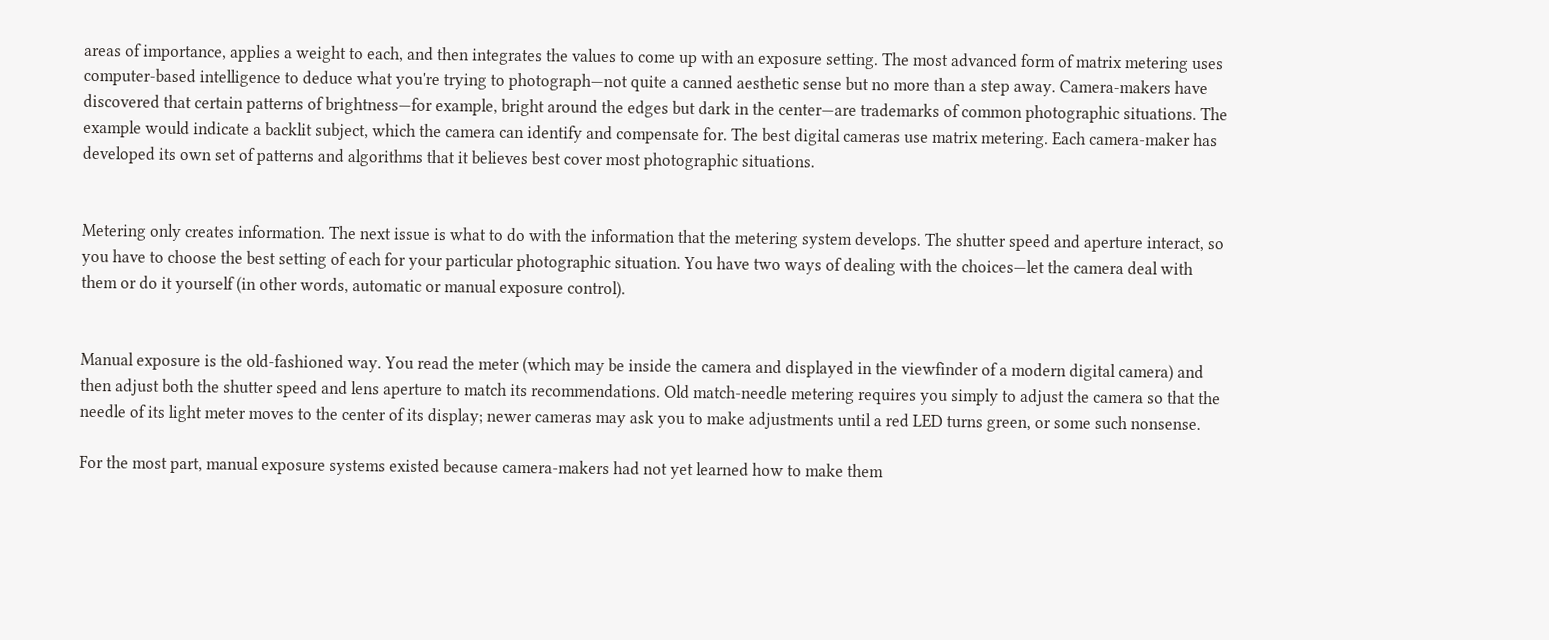areas of importance, applies a weight to each, and then integrates the values to come up with an exposure setting. The most advanced form of matrix metering uses computer-based intelligence to deduce what you're trying to photograph—not quite a canned aesthetic sense but no more than a step away. Camera-makers have discovered that certain patterns of brightness—for example, bright around the edges but dark in the center—are trademarks of common photographic situations. The example would indicate a backlit subject, which the camera can identify and compensate for. The best digital cameras use matrix metering. Each camera-maker has developed its own set of patterns and algorithms that it believes best cover most photographic situations.


Metering only creates information. The next issue is what to do with the information that the metering system develops. The shutter speed and aperture interact, so you have to choose the best setting of each for your particular photographic situation. You have two ways of dealing with the choices—let the camera deal with them or do it yourself (in other words, automatic or manual exposure control).


Manual exposure is the old-fashioned way. You read the meter (which may be inside the camera and displayed in the viewfinder of a modern digital camera) and then adjust both the shutter speed and lens aperture to match its recommendations. Old match-needle metering requires you simply to adjust the camera so that the needle of its light meter moves to the center of its display; newer cameras may ask you to make adjustments until a red LED turns green, or some such nonsense.

For the most part, manual exposure systems existed because camera-makers had not yet learned how to make them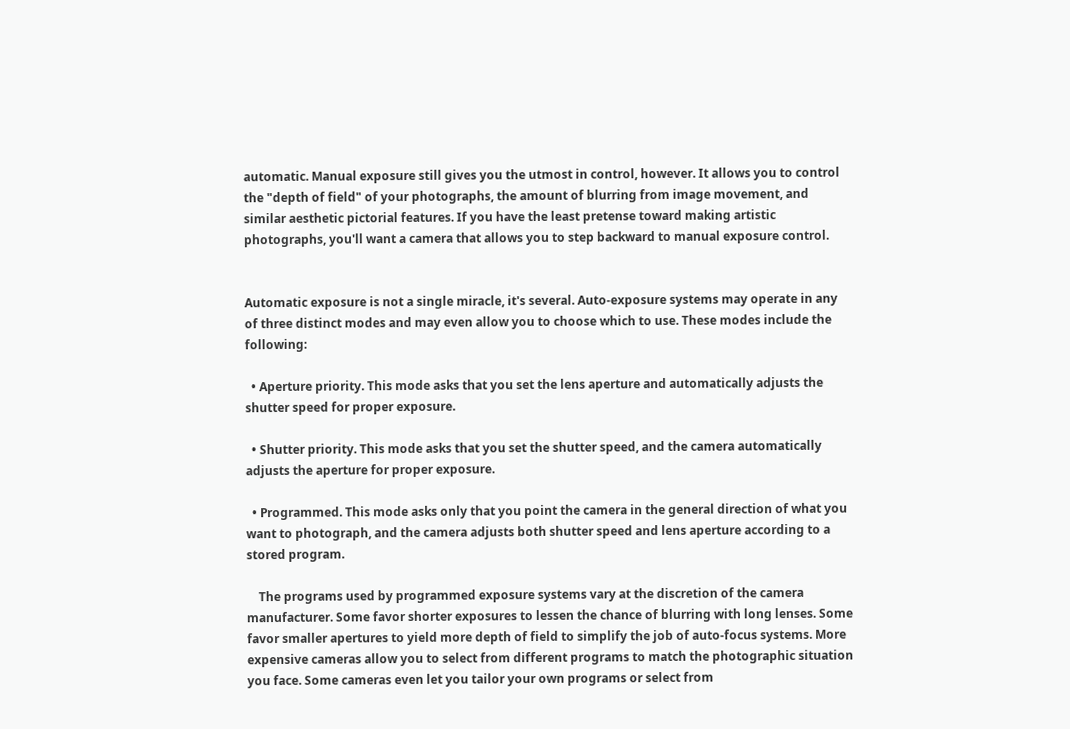automatic. Manual exposure still gives you the utmost in control, however. It allows you to control the "depth of field" of your photographs, the amount of blurring from image movement, and similar aesthetic pictorial features. If you have the least pretense toward making artistic photographs, you'll want a camera that allows you to step backward to manual exposure control.


Automatic exposure is not a single miracle, it's several. Auto-exposure systems may operate in any of three distinct modes and may even allow you to choose which to use. These modes include the following:

  • Aperture priority. This mode asks that you set the lens aperture and automatically adjusts the shutter speed for proper exposure.

  • Shutter priority. This mode asks that you set the shutter speed, and the camera automatically adjusts the aperture for proper exposure.

  • Programmed. This mode asks only that you point the camera in the general direction of what you want to photograph, and the camera adjusts both shutter speed and lens aperture according to a stored program.

    The programs used by programmed exposure systems vary at the discretion of the camera manufacturer. Some favor shorter exposures to lessen the chance of blurring with long lenses. Some favor smaller apertures to yield more depth of field to simplify the job of auto-focus systems. More expensive cameras allow you to select from different programs to match the photographic situation you face. Some cameras even let you tailor your own programs or select from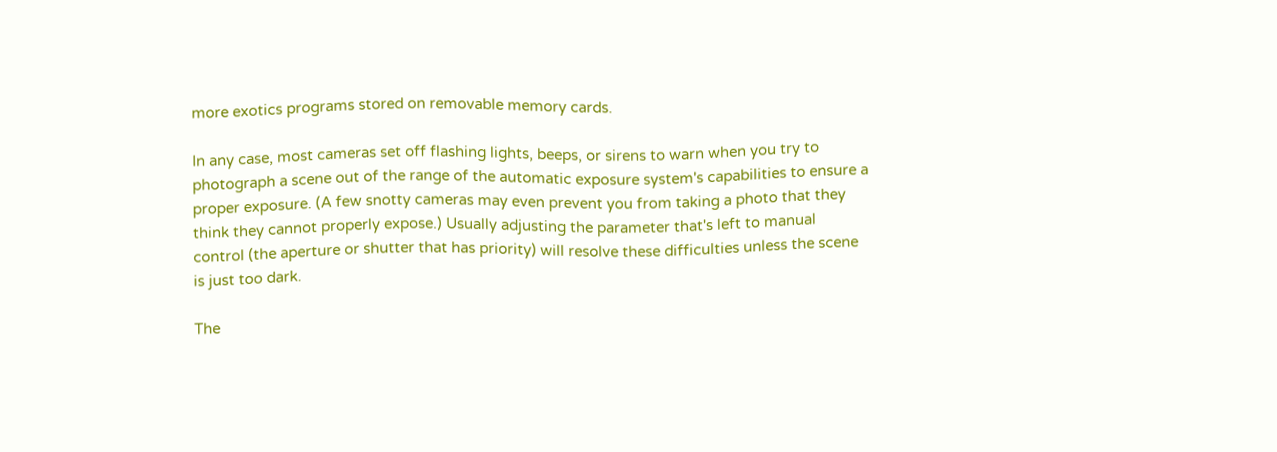more exotics programs stored on removable memory cards.

In any case, most cameras set off flashing lights, beeps, or sirens to warn when you try to photograph a scene out of the range of the automatic exposure system's capabilities to ensure a proper exposure. (A few snotty cameras may even prevent you from taking a photo that they think they cannot properly expose.) Usually adjusting the parameter that's left to manual control (the aperture or shutter that has priority) will resolve these difficulties unless the scene is just too dark.

The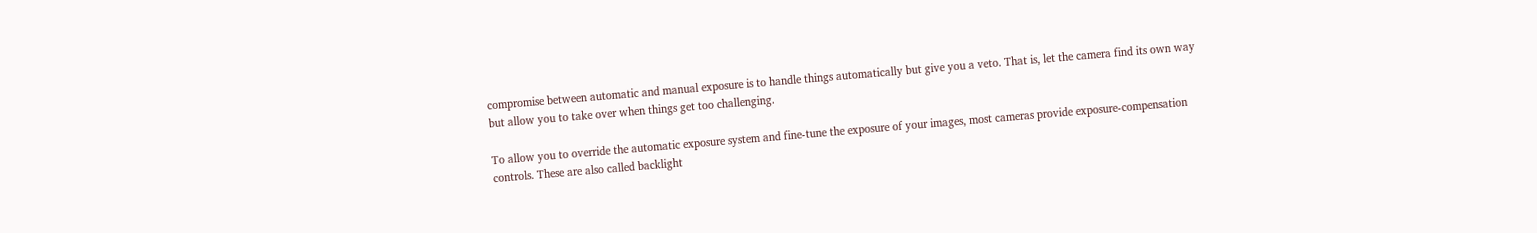compromise between automatic and manual exposure is to handle things automatically but give you a veto. That is, let the camera find its own way but allow you to take over when things get too challenging.

To allow you to override the automatic exposure system and fine-tune the exposure of your images, most cameras provide exposure-compensation controls. These are also called backlight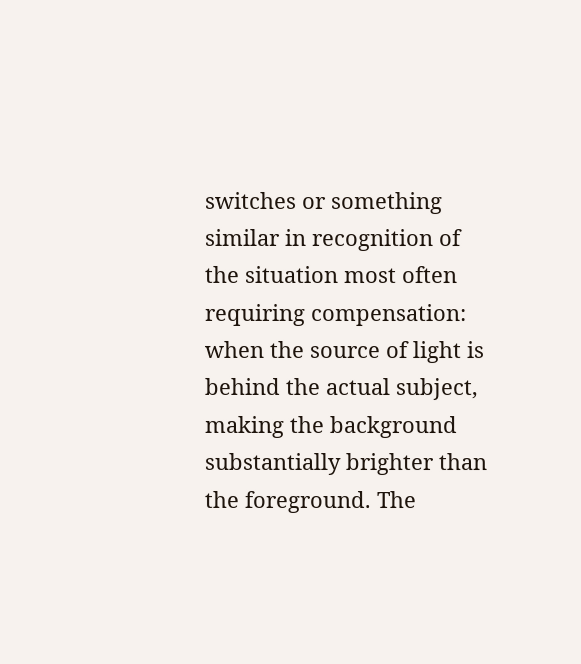switches or something similar in recognition of the situation most often requiring compensation: when the source of light is behind the actual subject, making the background substantially brighter than the foreground. The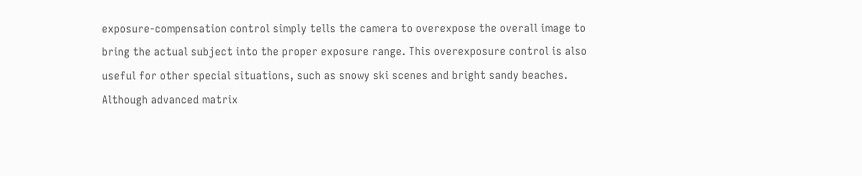exposure-compensation control simply tells the camera to overexpose the overall image to bring the actual subject into the proper exposure range. This overexposure control is also useful for other special situations, such as snowy ski scenes and bright sandy beaches. Although advanced matrix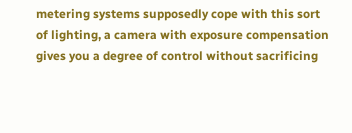metering systems supposedly cope with this sort of lighting, a camera with exposure compensation gives you a degree of control without sacrificing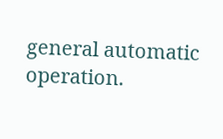general automatic operation.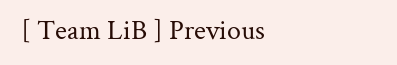[ Team LiB ] Previous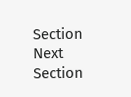Section Next Section